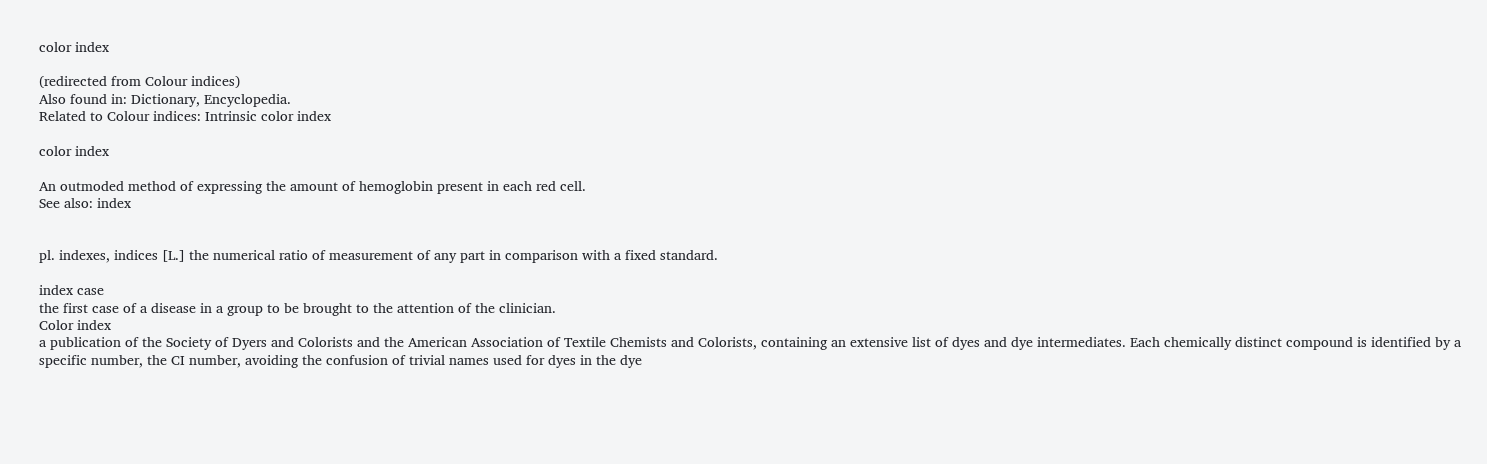color index

(redirected from Colour indices)
Also found in: Dictionary, Encyclopedia.
Related to Colour indices: Intrinsic color index

color index

An outmoded method of expressing the amount of hemoglobin present in each red cell.
See also: index


pl. indexes, indices [L.] the numerical ratio of measurement of any part in comparison with a fixed standard.

index case
the first case of a disease in a group to be brought to the attention of the clinician.
Color index
a publication of the Society of Dyers and Colorists and the American Association of Textile Chemists and Colorists, containing an extensive list of dyes and dye intermediates. Each chemically distinct compound is identified by a specific number, the CI number, avoiding the confusion of trivial names used for dyes in the dye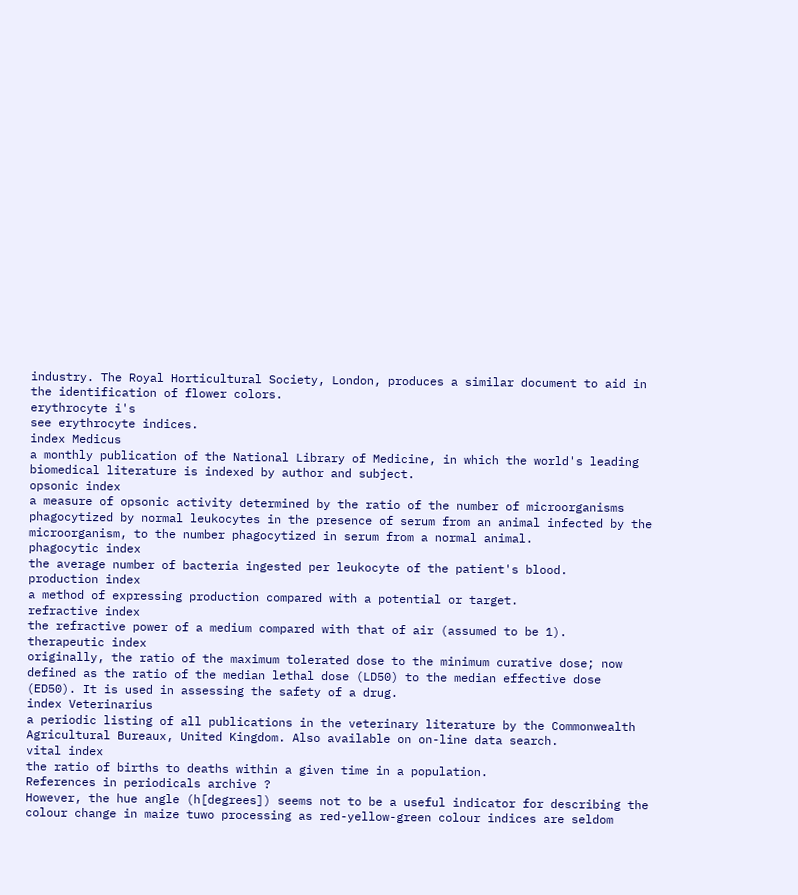industry. The Royal Horticultural Society, London, produces a similar document to aid in the identification of flower colors.
erythrocyte i's
see erythrocyte indices.
index Medicus
a monthly publication of the National Library of Medicine, in which the world's leading biomedical literature is indexed by author and subject.
opsonic index
a measure of opsonic activity determined by the ratio of the number of microorganisms phagocytized by normal leukocytes in the presence of serum from an animal infected by the microorganism, to the number phagocytized in serum from a normal animal.
phagocytic index
the average number of bacteria ingested per leukocyte of the patient's blood.
production index
a method of expressing production compared with a potential or target.
refractive index
the refractive power of a medium compared with that of air (assumed to be 1).
therapeutic index
originally, the ratio of the maximum tolerated dose to the minimum curative dose; now defined as the ratio of the median lethal dose (LD50) to the median effective dose (ED50). It is used in assessing the safety of a drug.
index Veterinarius
a periodic listing of all publications in the veterinary literature by the Commonwealth Agricultural Bureaux, United Kingdom. Also available on on-line data search.
vital index
the ratio of births to deaths within a given time in a population.
References in periodicals archive ?
However, the hue angle (h[degrees]) seems not to be a useful indicator for describing the colour change in maize tuwo processing as red-yellow-green colour indices are seldom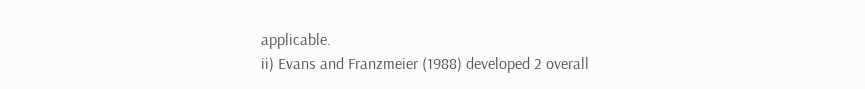applicable.
ii) Evans and Franzmeier (1988) developed 2 overall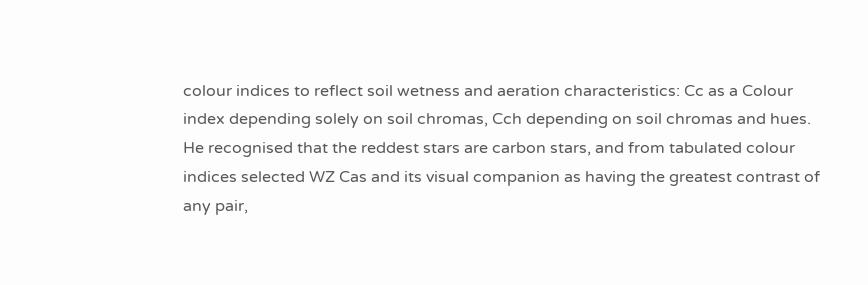colour indices to reflect soil wetness and aeration characteristics: Cc as a Colour index depending solely on soil chromas, Cch depending on soil chromas and hues.
He recognised that the reddest stars are carbon stars, and from tabulated colour indices selected WZ Cas and its visual companion as having the greatest contrast of any pair,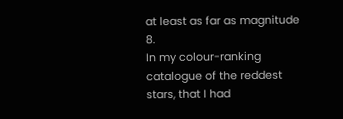at least as far as magnitude 8.
In my colour-ranking catalogue of the reddest stars, that I had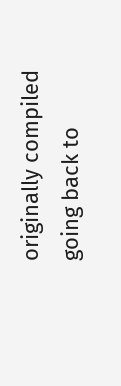originally compiled going back to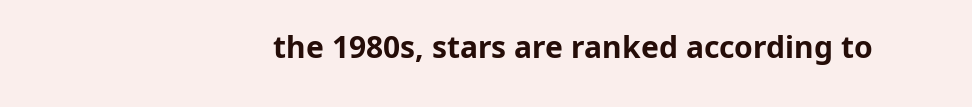the 1980s, stars are ranked according to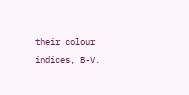their colour indices, B-V.